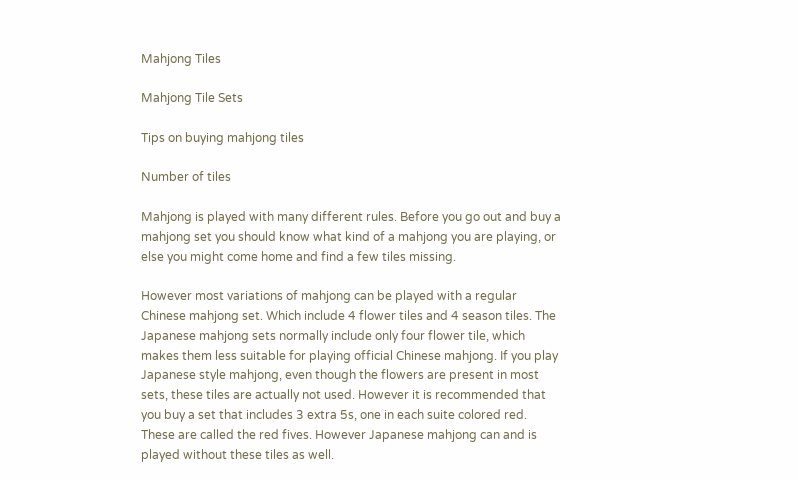Mahjong Tiles

Mahjong Tile Sets

Tips on buying mahjong tiles

Number of tiles

Mahjong is played with many different rules. Before you go out and buy a mahjong set you should know what kind of a mahjong you are playing, or else you might come home and find a few tiles missing.

However most variations of mahjong can be played with a regular Chinese mahjong set. Which include 4 flower tiles and 4 season tiles. The Japanese mahjong sets normally include only four flower tile, which makes them less suitable for playing official Chinese mahjong. If you play Japanese style mahjong, even though the flowers are present in most sets, these tiles are actually not used. However it is recommended that you buy a set that includes 3 extra 5s, one in each suite colored red. These are called the red fives. However Japanese mahjong can and is played without these tiles as well.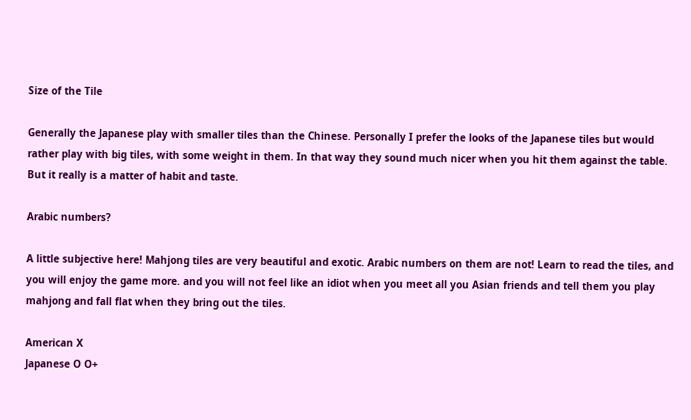Size of the Tile

Generally the Japanese play with smaller tiles than the Chinese. Personally I prefer the looks of the Japanese tiles but would rather play with big tiles, with some weight in them. In that way they sound much nicer when you hit them against the table. But it really is a matter of habit and taste.

Arabic numbers?

A little subjective here! Mahjong tiles are very beautiful and exotic. Arabic numbers on them are not! Learn to read the tiles, and you will enjoy the game more. and you will not feel like an idiot when you meet all you Asian friends and tell them you play mahjong and fall flat when they bring out the tiles.

American X
Japanese O O+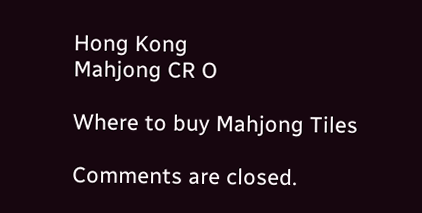Hong Kong
Mahjong CR O

Where to buy Mahjong Tiles

Comments are closed.